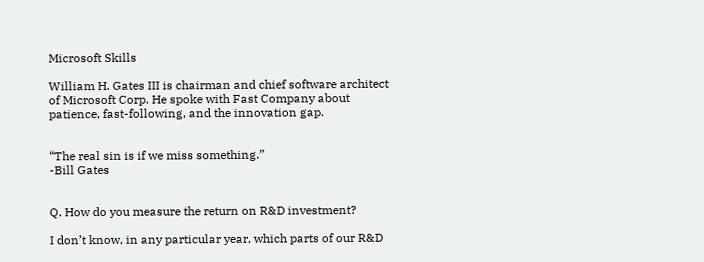Microsoft Skills

William H. Gates III is chairman and chief software architect of Microsoft Corp. He spoke with Fast Company about patience, fast-following, and the innovation gap.


“The real sin is if we miss something.”
-Bill Gates


Q. How do you measure the return on R&D investment?

I don’t know, in any particular year, which parts of our R&D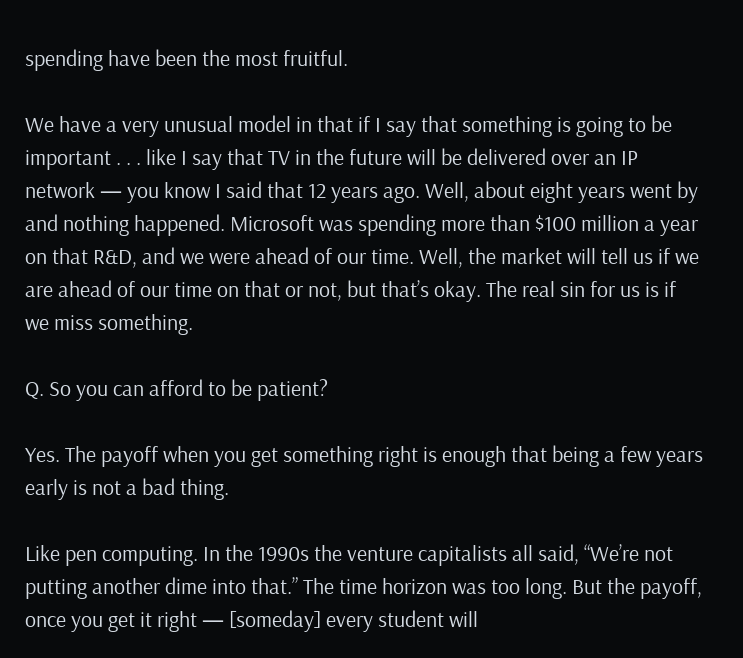spending have been the most fruitful.

We have a very unusual model in that if I say that something is going to be important . . . like I say that TV in the future will be delivered over an IP network — you know I said that 12 years ago. Well, about eight years went by and nothing happened. Microsoft was spending more than $100 million a year on that R&D, and we were ahead of our time. Well, the market will tell us if we are ahead of our time on that or not, but that’s okay. The real sin for us is if we miss something.

Q. So you can afford to be patient?

Yes. The payoff when you get something right is enough that being a few years early is not a bad thing.

Like pen computing. In the 1990s the venture capitalists all said, “We’re not putting another dime into that.” The time horizon was too long. But the payoff, once you get it right — [someday] every student will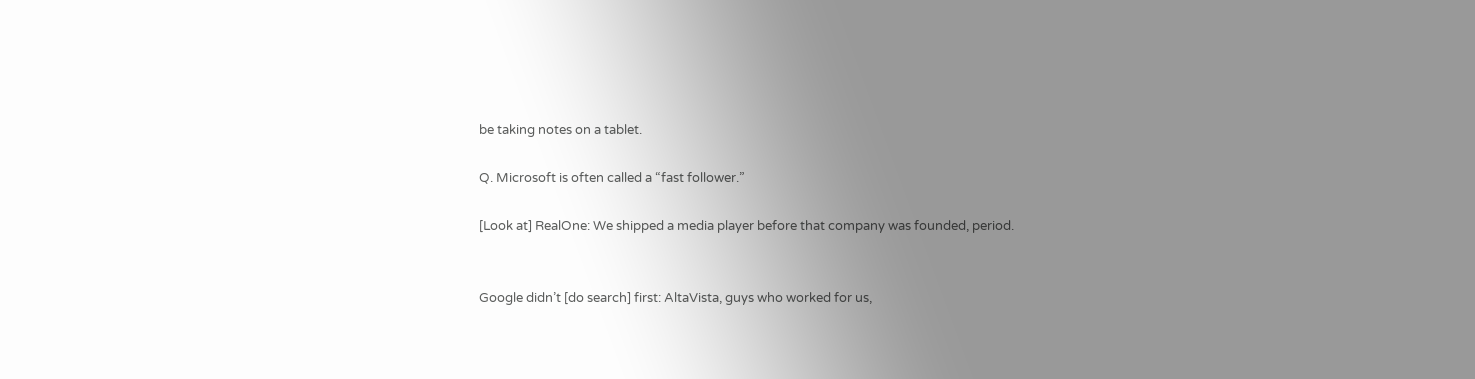be taking notes on a tablet.

Q. Microsoft is often called a “fast follower.”

[Look at] RealOne: We shipped a media player before that company was founded, period.


Google didn’t [do search] first: AltaVista, guys who worked for us,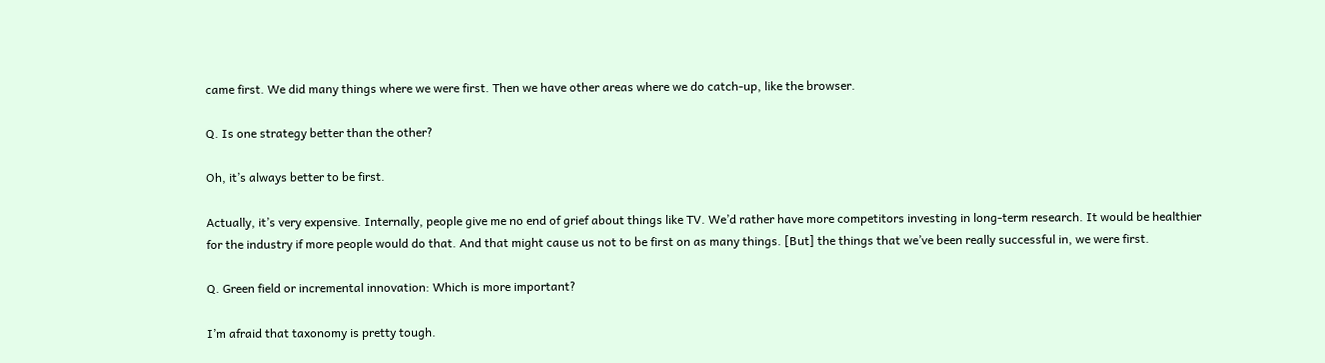came first. We did many things where we were first. Then we have other areas where we do catch-up, like the browser.

Q. Is one strategy better than the other?

Oh, it’s always better to be first.

Actually, it’s very expensive. Internally, people give me no end of grief about things like TV. We’d rather have more competitors investing in long-term research. It would be healthier for the industry if more people would do that. And that might cause us not to be first on as many things. [But] the things that we’ve been really successful in, we were first.

Q. Green field or incremental innovation: Which is more important?

I’m afraid that taxonomy is pretty tough.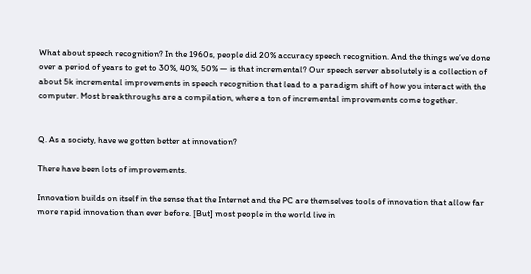What about speech recognition? In the 1960s, people did 20% accuracy speech recognition. And the things we’ve done over a period of years to get to 30%, 40%, 50% — is that incremental? Our speech server absolutely is a collection of about 5k incremental improvements in speech recognition that lead to a paradigm shift of how you interact with the computer. Most breakthroughs are a compilation, where a ton of incremental improvements come together.


Q. As a society, have we gotten better at innovation?

There have been lots of improvements.

Innovation builds on itself in the sense that the Internet and the PC are themselves tools of innovation that allow far more rapid innovation than ever before. [But] most people in the world live in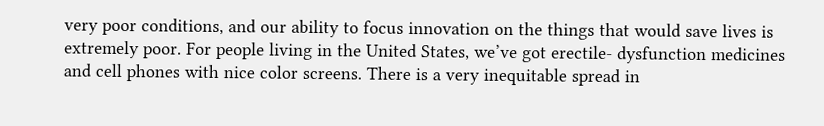very poor conditions, and our ability to focus innovation on the things that would save lives is extremely poor. For people living in the United States, we’ve got erectile- dysfunction medicines and cell phones with nice color screens. There is a very inequitable spread in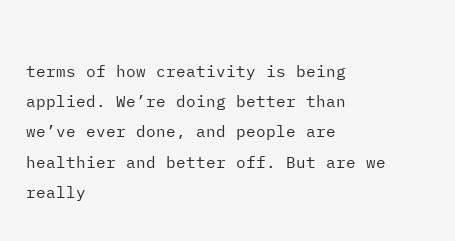terms of how creativity is being applied. We’re doing better than we’ve ever done, and people are healthier and better off. But are we really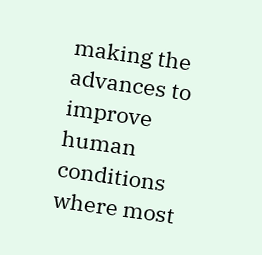making the advances to improve human conditions where most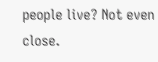people live? Not even close.